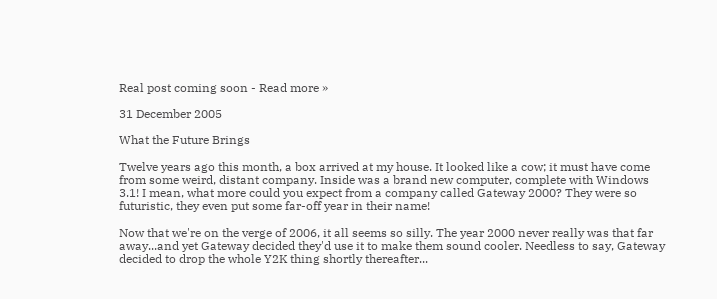Real post coming soon - Read more »

31 December 2005

What the Future Brings

Twelve years ago this month, a box arrived at my house. It looked like a cow; it must have come from some weird, distant company. Inside was a brand new computer, complete with Windows 3.1! I mean, what more could you expect from a company called Gateway 2000? They were so futuristic, they even put some far-off year in their name!

Now that we're on the verge of 2006, it all seems so silly. The year 2000 never really was that far away...and yet Gateway decided they'd use it to make them sound cooler. Needless to say, Gateway decided to drop the whole Y2K thing shortly thereafter...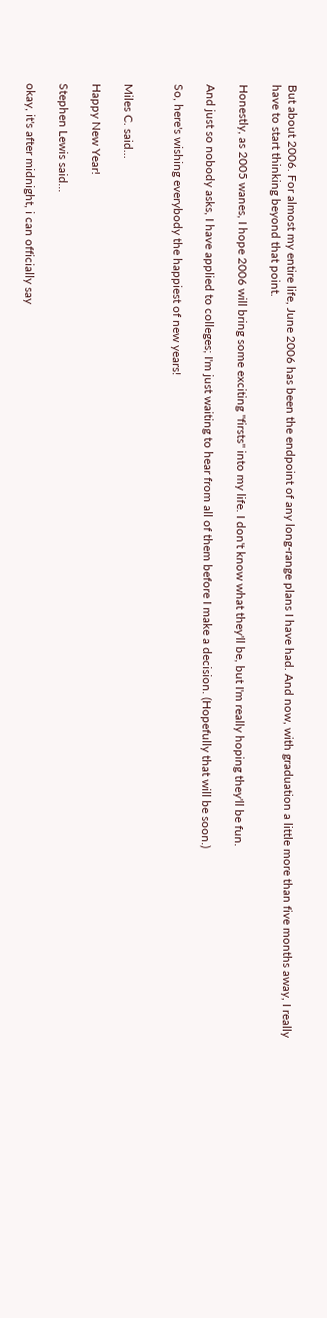But about 2006. For almost my entire life, June 2006 has been the endpoint of any long-range plans I have had. And now, with graduation a little more than five months away, I really have to start thinking beyond that point.

Honestly, as 2005 wanes, I hope 2006 will bring some exciting "firsts" into my life. I don't know what they'll be, but I'm really hoping they'll be fun.

And just so nobody asks, I have applied to colleges; I'm just waiting to hear from all of them before I make a decision. (Hopefully that will be soon.)

So, here's wishing everybody the happiest of new years!


Miles C. said...

Happy New Year!

Stephen Lewis said...

okay, it's after midnight, i can officially say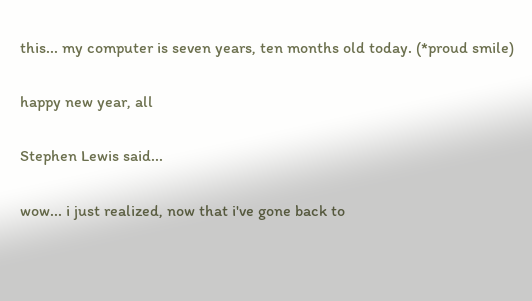this... my computer is seven years, ten months old today. (*proud smile)

happy new year, all

Stephen Lewis said...

wow... i just realized, now that i've gone back to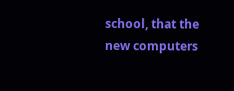school, that the new computers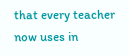that every teacher now uses in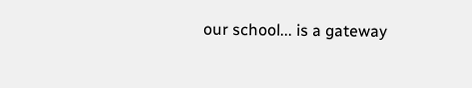our school... is a gateway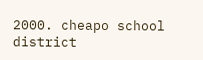2000. cheapo school district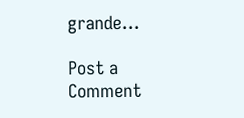grande...

Post a Comment